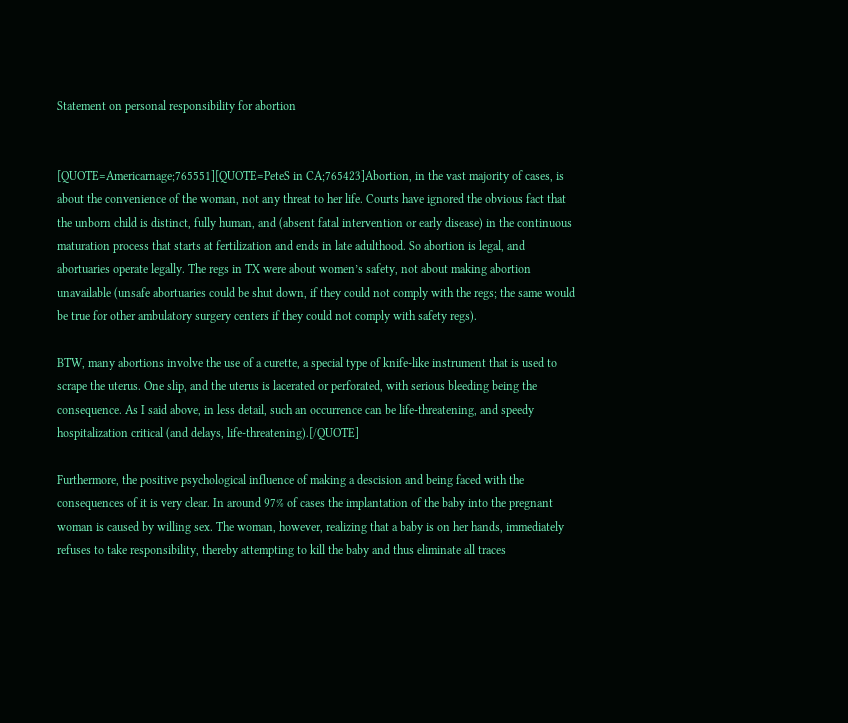Statement on personal responsibility for abortion


[QUOTE=Americarnage;765551][QUOTE=PeteS in CA;765423]Abortion, in the vast majority of cases, is about the convenience of the woman, not any threat to her life. Courts have ignored the obvious fact that the unborn child is distinct, fully human, and (absent fatal intervention or early disease) in the continuous maturation process that starts at fertilization and ends in late adulthood. So abortion is legal, and abortuaries operate legally. The regs in TX were about women’s safety, not about making abortion unavailable (unsafe abortuaries could be shut down, if they could not comply with the regs; the same would be true for other ambulatory surgery centers if they could not comply with safety regs).

BTW, many abortions involve the use of a curette, a special type of knife-like instrument that is used to scrape the uterus. One slip, and the uterus is lacerated or perforated, with serious bleeding being the consequence. As I said above, in less detail, such an occurrence can be life-threatening, and speedy hospitalization critical (and delays, life-threatening).[/QUOTE]

Furthermore, the positive psychological influence of making a descision and being faced with the consequences of it is very clear. In around 97% of cases the implantation of the baby into the pregnant woman is caused by willing sex. The woman, however, realizing that a baby is on her hands, immediately refuses to take responsibility, thereby attempting to kill the baby and thus eliminate all traces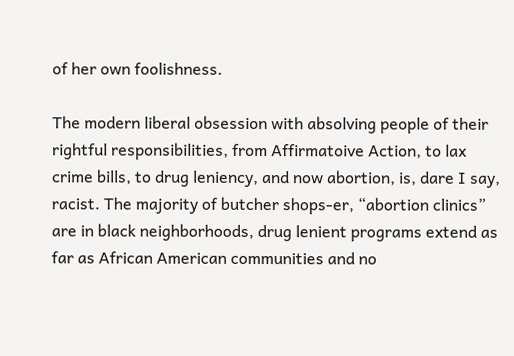of her own foolishness.

The modern liberal obsession with absolving people of their rightful responsibilities, from Affirmatoive Action, to lax crime bills, to drug leniency, and now abortion, is, dare I say, racist. The majority of butcher shops-er, “abortion clinics” are in black neighborhoods, drug lenient programs extend as far as African American communities and no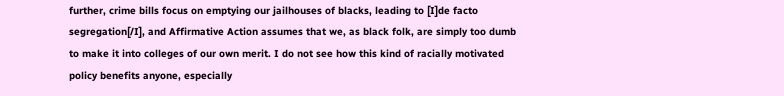further, crime bills focus on emptying our jailhouses of blacks, leading to [I]de facto segregation[/I], and Affirmative Action assumes that we, as black folk, are simply too dumb to make it into colleges of our own merit. I do not see how this kind of racially motivated policy benefits anyone, especially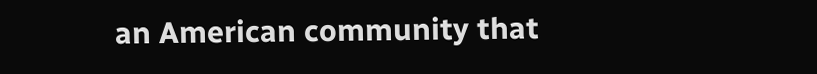an American community that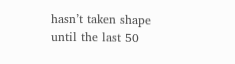hasn’t taken shape until the last 50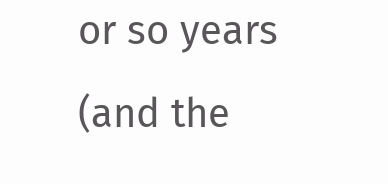or so years (and the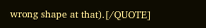wrong shape at that).[/QUOTE]